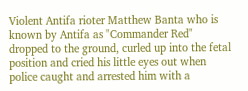Violent Antifa rioter Matthew Banta who is known by Antifa as "Commander Red" dropped to the ground, curled up into the fetal position and cried his little eyes out when police caught and arrested him with a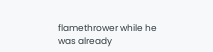flamethrower while he was already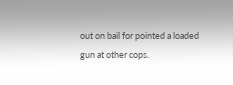out on bail for pointed a loaded gun at other cops.